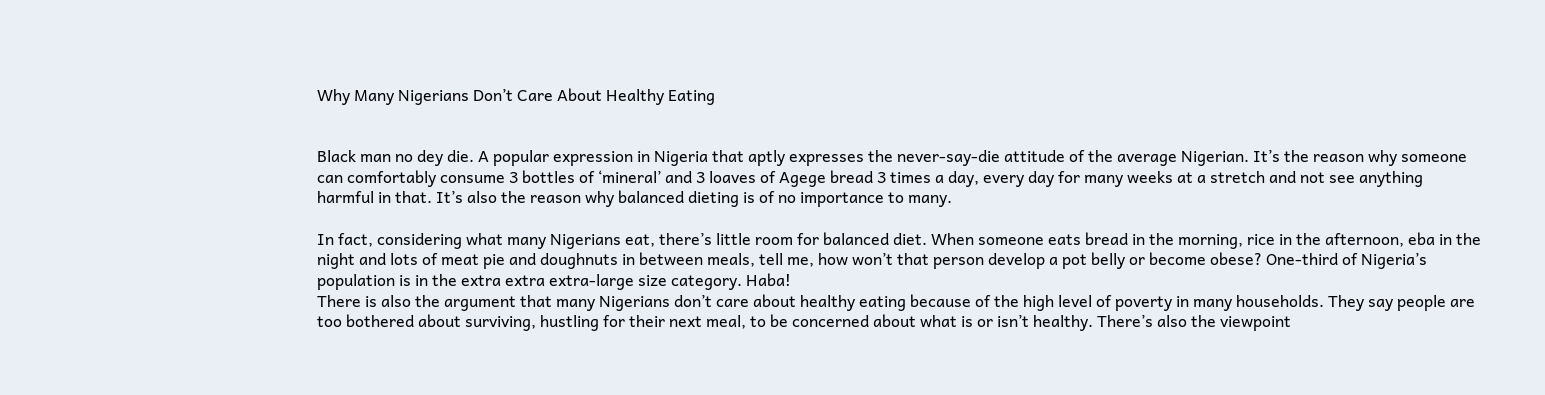Why Many Nigerians Don’t Care About Healthy Eating


Black man no dey die. A popular expression in Nigeria that aptly expresses the never-say-die attitude of the average Nigerian. It’s the reason why someone can comfortably consume 3 bottles of ‘mineral’ and 3 loaves of Agege bread 3 times a day, every day for many weeks at a stretch and not see anything harmful in that. It’s also the reason why balanced dieting is of no importance to many.

In fact, considering what many Nigerians eat, there’s little room for balanced diet. When someone eats bread in the morning, rice in the afternoon, eba in the night and lots of meat pie and doughnuts in between meals, tell me, how won’t that person develop a pot belly or become obese? One-third of Nigeria’s population is in the extra extra extra-large size category. Haba!
There is also the argument that many Nigerians don’t care about healthy eating because of the high level of poverty in many households. They say people are too bothered about surviving, hustling for their next meal, to be concerned about what is or isn’t healthy. There’s also the viewpoint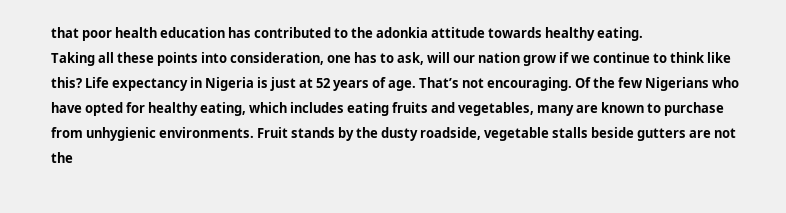that poor health education has contributed to the adonkia attitude towards healthy eating.
Taking all these points into consideration, one has to ask, will our nation grow if we continue to think like this? Life expectancy in Nigeria is just at 52 years of age. That’s not encouraging. Of the few Nigerians who have opted for healthy eating, which includes eating fruits and vegetables, many are known to purchase from unhygienic environments. Fruit stands by the dusty roadside, vegetable stalls beside gutters are not the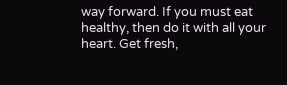way forward. If you must eat healthy, then do it with all your heart. Get fresh,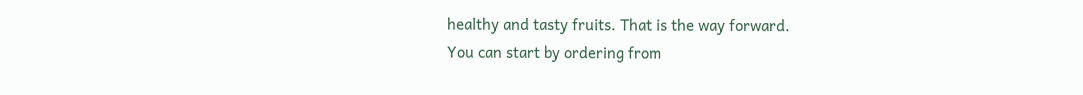healthy and tasty fruits. That is the way forward.
You can start by ordering from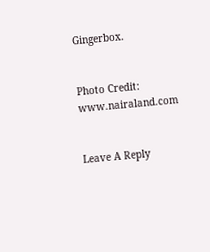Gingerbox.


Photo Credit: www.nairaland.com


Leave A Reply